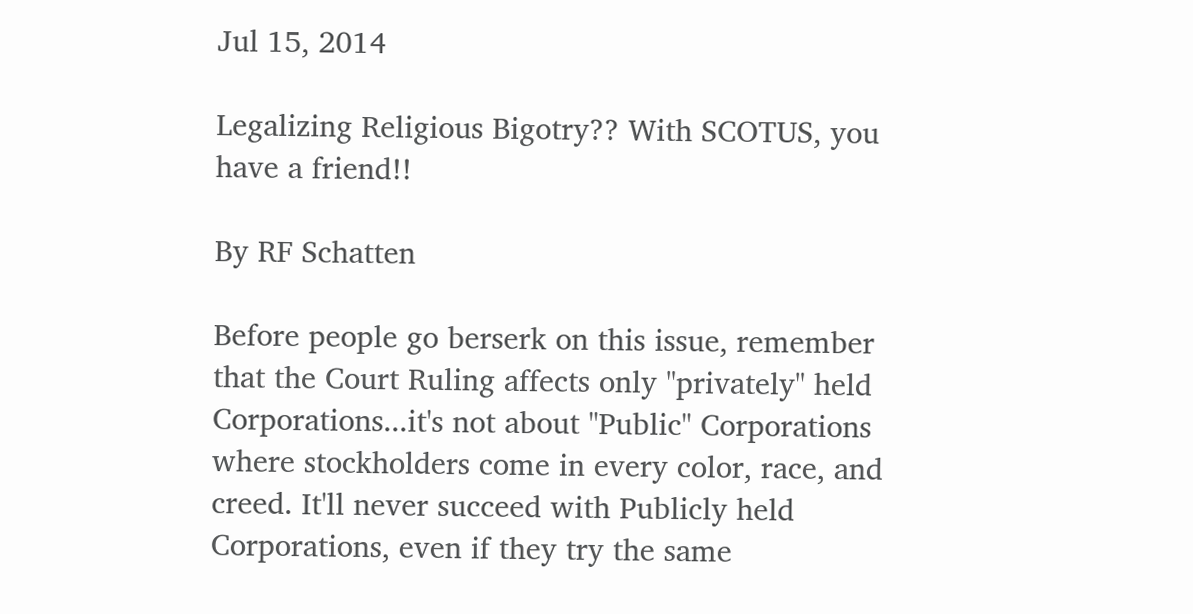Jul 15, 2014

Legalizing Religious Bigotry?? With SCOTUS, you have a friend!!

By RF Schatten

Before people go berserk on this issue, remember that the Court Ruling affects only "privately" held
Corporations...it's not about "Public" Corporations where stockholders come in every color, race, and creed. It'll never succeed with Publicly held Corporations, even if they try the same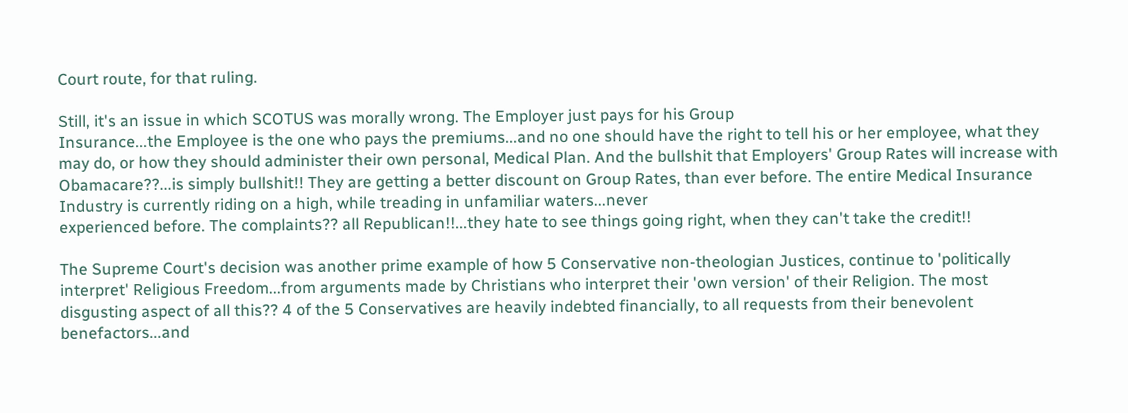Court route, for that ruling.

Still, it's an issue in which SCOTUS was morally wrong. The Employer just pays for his Group
Insurance...the Employee is the one who pays the premiums...and no one should have the right to tell his or her employee, what they may do, or how they should administer their own personal, Medical Plan. And the bullshit that Employers' Group Rates will increase with Obamacare??...is simply bullshit!! They are getting a better discount on Group Rates, than ever before. The entire Medical Insurance Industry is currently riding on a high, while treading in unfamiliar waters...never
experienced before. The complaints?? all Republican!!...they hate to see things going right, when they can't take the credit!!

The Supreme Court's decision was another prime example of how 5 Conservative non-theologian Justices, continue to 'politically interpret' Religious Freedom...from arguments made by Christians who interpret their 'own version' of their Religion. The most disgusting aspect of all this?? 4 of the 5 Conservatives are heavily indebted financially, to all requests from their benevolent benefactors...and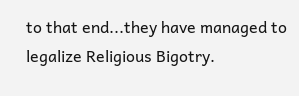to that end...they have managed to legalize Religious Bigotry.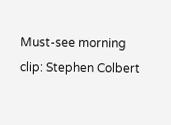Must-see morning clip: Stephen Colbert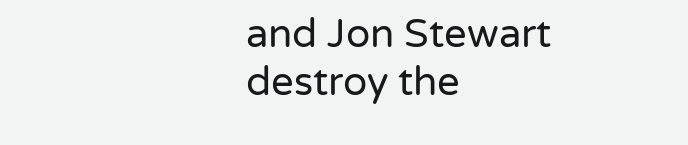and Jon Stewart destroy the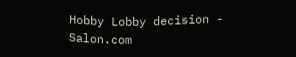Hobby Lobby decision - Salon.com